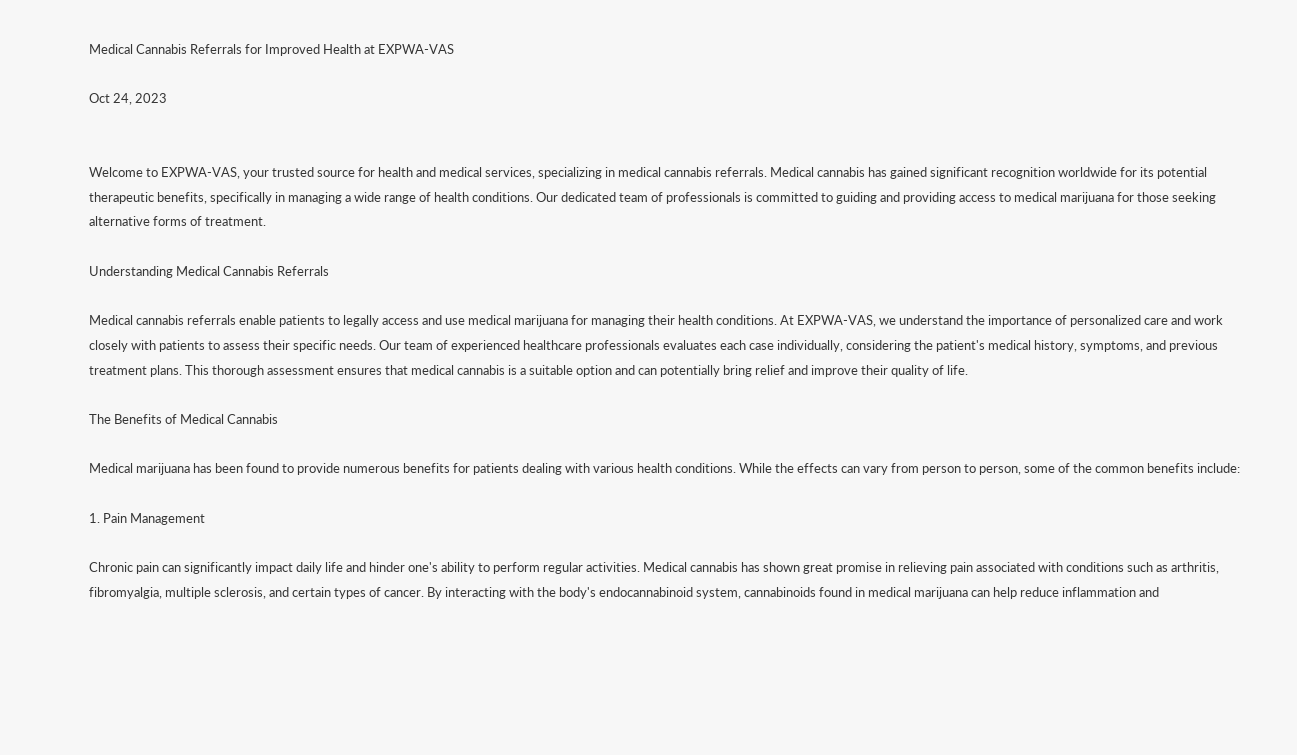Medical Cannabis Referrals for Improved Health at EXPWA-VAS

Oct 24, 2023


Welcome to EXPWA-VAS, your trusted source for health and medical services, specializing in medical cannabis referrals. Medical cannabis has gained significant recognition worldwide for its potential therapeutic benefits, specifically in managing a wide range of health conditions. Our dedicated team of professionals is committed to guiding and providing access to medical marijuana for those seeking alternative forms of treatment.

Understanding Medical Cannabis Referrals

Medical cannabis referrals enable patients to legally access and use medical marijuana for managing their health conditions. At EXPWA-VAS, we understand the importance of personalized care and work closely with patients to assess their specific needs. Our team of experienced healthcare professionals evaluates each case individually, considering the patient's medical history, symptoms, and previous treatment plans. This thorough assessment ensures that medical cannabis is a suitable option and can potentially bring relief and improve their quality of life.

The Benefits of Medical Cannabis

Medical marijuana has been found to provide numerous benefits for patients dealing with various health conditions. While the effects can vary from person to person, some of the common benefits include:

1. Pain Management

Chronic pain can significantly impact daily life and hinder one's ability to perform regular activities. Medical cannabis has shown great promise in relieving pain associated with conditions such as arthritis, fibromyalgia, multiple sclerosis, and certain types of cancer. By interacting with the body's endocannabinoid system, cannabinoids found in medical marijuana can help reduce inflammation and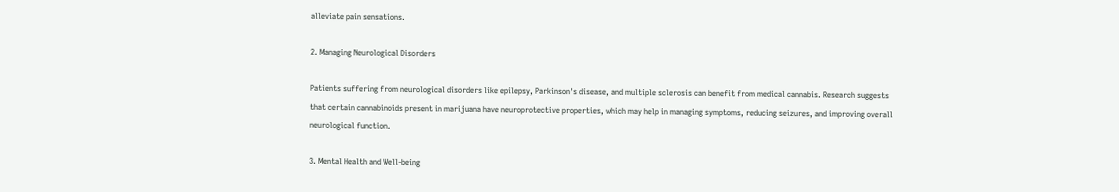alleviate pain sensations.

2. Managing Neurological Disorders

Patients suffering from neurological disorders like epilepsy, Parkinson's disease, and multiple sclerosis can benefit from medical cannabis. Research suggests that certain cannabinoids present in marijuana have neuroprotective properties, which may help in managing symptoms, reducing seizures, and improving overall neurological function.

3. Mental Health and Well-being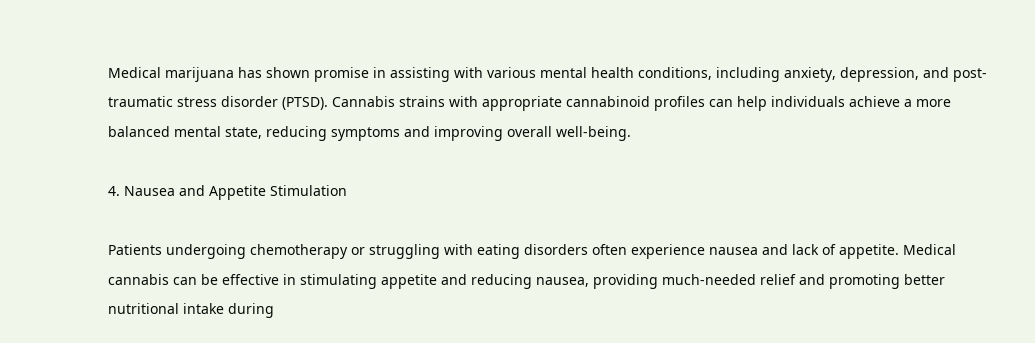Medical marijuana has shown promise in assisting with various mental health conditions, including anxiety, depression, and post-traumatic stress disorder (PTSD). Cannabis strains with appropriate cannabinoid profiles can help individuals achieve a more balanced mental state, reducing symptoms and improving overall well-being.

4. Nausea and Appetite Stimulation

Patients undergoing chemotherapy or struggling with eating disorders often experience nausea and lack of appetite. Medical cannabis can be effective in stimulating appetite and reducing nausea, providing much-needed relief and promoting better nutritional intake during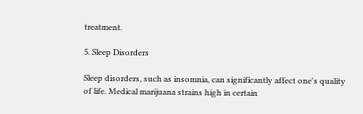treatment.

5. Sleep Disorders

Sleep disorders, such as insomnia, can significantly affect one's quality of life. Medical marijuana strains high in certain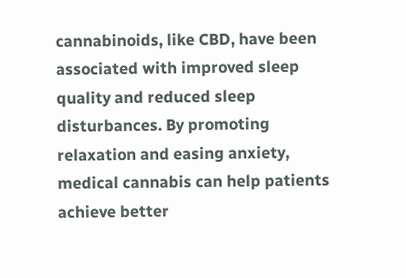cannabinoids, like CBD, have been associated with improved sleep quality and reduced sleep disturbances. By promoting relaxation and easing anxiety, medical cannabis can help patients achieve better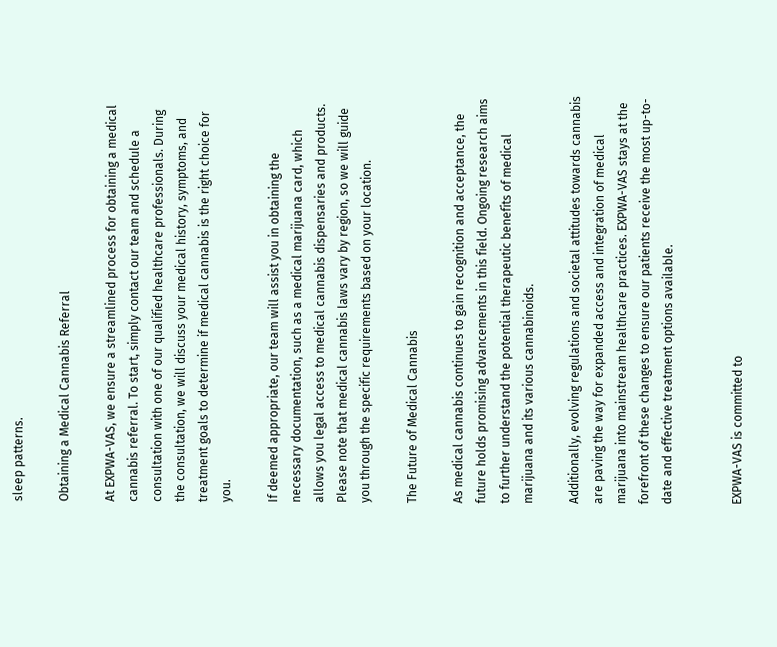sleep patterns.

Obtaining a Medical Cannabis Referral

At EXPWA-VAS, we ensure a streamlined process for obtaining a medical cannabis referral. To start, simply contact our team and schedule a consultation with one of our qualified healthcare professionals. During the consultation, we will discuss your medical history, symptoms, and treatment goals to determine if medical cannabis is the right choice for you.

If deemed appropriate, our team will assist you in obtaining the necessary documentation, such as a medical marijuana card, which allows you legal access to medical cannabis dispensaries and products. Please note that medical cannabis laws vary by region, so we will guide you through the specific requirements based on your location.

The Future of Medical Cannabis

As medical cannabis continues to gain recognition and acceptance, the future holds promising advancements in this field. Ongoing research aims to further understand the potential therapeutic benefits of medical marijuana and its various cannabinoids.

Additionally, evolving regulations and societal attitudes towards cannabis are paving the way for expanded access and integration of medical marijuana into mainstream healthcare practices. EXPWA-VAS stays at the forefront of these changes to ensure our patients receive the most up-to-date and effective treatment options available.


EXPWA-VAS is committed to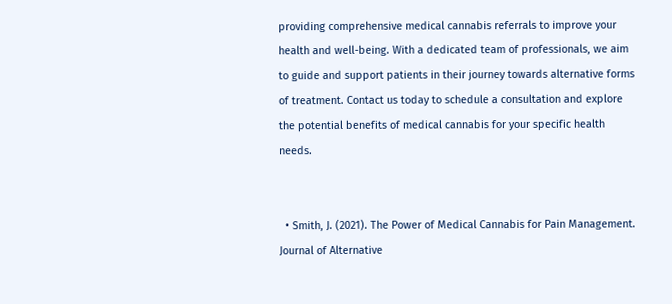providing comprehensive medical cannabis referrals to improve your health and well-being. With a dedicated team of professionals, we aim to guide and support patients in their journey towards alternative forms of treatment. Contact us today to schedule a consultation and explore the potential benefits of medical cannabis for your specific health needs.


  • Smith, J. (2021). The Power of Medical Cannabis for Pain Management. Journal of Alternative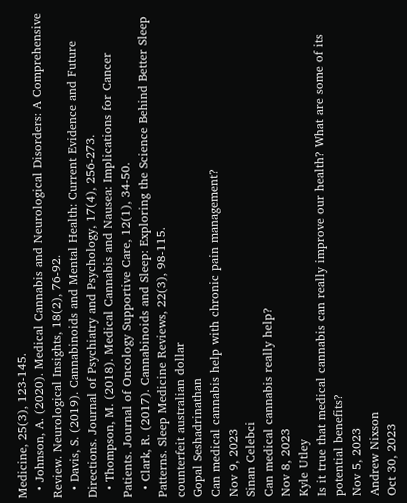Medicine, 25(3), 123-145.
  • Johnson, A. (2020). Medical Cannabis and Neurological Disorders: A Comprehensive Review. Neurological Insights, 18(2), 76-92.
  • Davis, S. (2019). Cannabinoids and Mental Health: Current Evidence and Future Directions. Journal of Psychiatry and Psychology, 17(4), 256-273.
  • Thompson, M. (2018). Medical Cannabis and Nausea: Implications for Cancer Patients. Journal of Oncology Supportive Care, 12(1), 34-50.
  • Clark, R. (2017). Cannabinoids and Sleep: Exploring the Science Behind Better Sleep Patterns. Sleep Medicine Reviews, 22(3), 98-115.
counterfeit australian dollar
Gopal Seshadrinathan
Can medical cannabis help with chronic pain management?
Nov 9, 2023
Sinan Celebci
Can medical cannabis really help?
Nov 8, 2023
Kyle Utley
Is it true that medical cannabis can really improve our health? What are some of its potential benefits?
Nov 5, 2023
Andrew Nixson
Oct 30, 2023